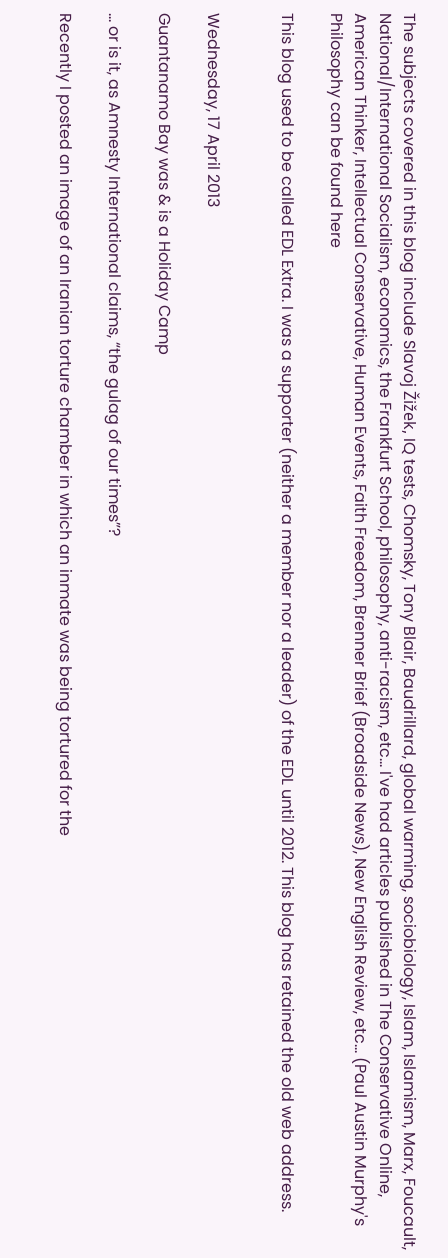The subjects covered in this blog include Slavoj Žižek, IQ tests, Chomsky, Tony Blair, Baudrillard, global warming, sociobiology, Islam, Islamism, Marx, Foucault, National/International Socialism, economics, the Frankfurt School, philosophy, anti-racism, etc... I've had articles published in The Conservative Online, American Thinker, Intellectual Conservative, Human Events, Faith Freedom, Brenner Brief (Broadside News), New English Review, etc... (Paul Austin Murphy's Philosophy can be found here

This blog used to be called EDL Extra. I was a supporter (neither a member nor a leader) of the EDL until 2012. This blog has retained the old web address.


Wednesday, 17 April 2013

Guantanamo Bay was & is a Holiday Camp

… or is it, as Amnesty International claims, “the gulag of our times”?

Recently I posted an image of an Iranian torture chamber in which an inmate was being tortured for the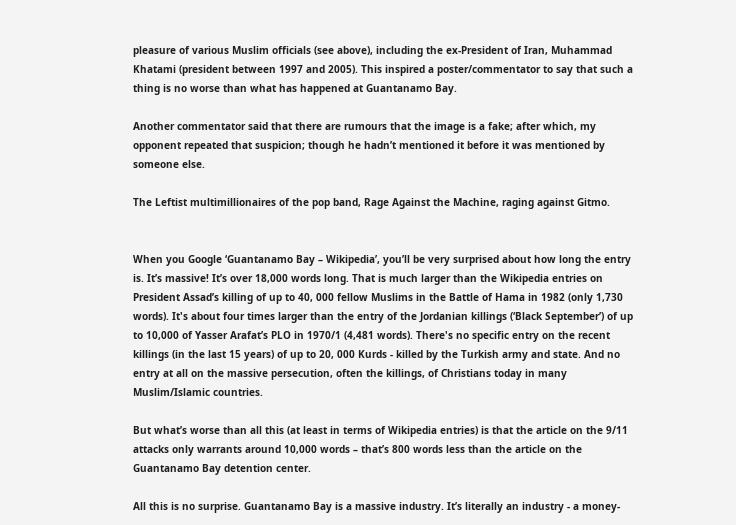pleasure of various Muslim officials (see above), including the ex-President of Iran, Muhammad Khatami (president between 1997 and 2005). This inspired a poster/commentator to say that such a thing is no worse than what has happened at Guantanamo Bay.

Another commentator said that there are rumours that the image is a fake; after which, my opponent repeated that suspicion; though he hadn’t mentioned it before it was mentioned by someone else.

The Leftist multimillionaires of the pop band, Rage Against the Machine, raging against Gitmo.


When you Google ‘Guantanamo Bay – Wikipedia’, you’ll be very surprised about how long the entry is. It’s massive! It’s over 18,000 words long. That is much larger than the Wikipedia entries on President Assad’s killing of up to 40, 000 fellow Muslims in the Battle of Hama in 1982 (only 1,730 words). It's about four times larger than the entry of the Jordanian killings (‘Black September’) of up to 10,000 of Yasser Arafat’s PLO in 1970/1 (4,481 words). There's no specific entry on the recent killings (in the last 15 years) of up to 20, 000 Kurds - killed by the Turkish army and state. And no entry at all on the massive persecution, often the killings, of Christians today in many Muslim/Islamic countries.

But what’s worse than all this (at least in terms of Wikipedia entries) is that the article on the 9/11 attacks only warrants around 10,000 words – that’s 800 words less than the article on the Guantanamo Bay detention center.

All this is no surprise. Guantanamo Bay is a massive industry. It’s literally an industry - a money-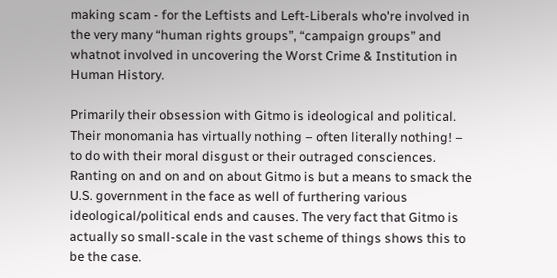making scam - for the Leftists and Left-Liberals who're involved in the very many “human rights groups”, “campaign groups” and whatnot involved in uncovering the Worst Crime & Institution in Human History.

Primarily their obsession with Gitmo is ideological and political. Their monomania has virtually nothing – often literally nothing! – to do with their moral disgust or their outraged consciences. Ranting on and on and on about Gitmo is but a means to smack the U.S. government in the face as well of furthering various ideological/political ends and causes. The very fact that Gitmo is actually so small-scale in the vast scheme of things shows this to be the case.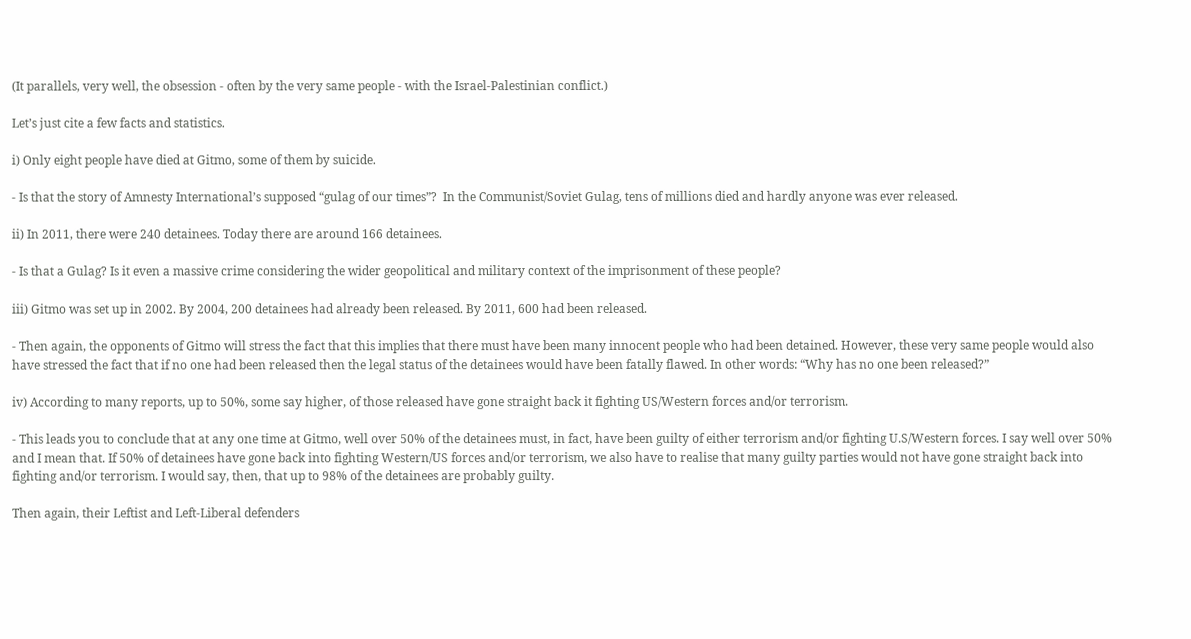(It parallels, very well, the obsession - often by the very same people - with the Israel-Palestinian conflict.)

Let’s just cite a few facts and statistics.

i) Only eight people have died at Gitmo, some of them by suicide.

- Is that the story of Amnesty International’s supposed “gulag of our times”?  In the Communist/Soviet Gulag, tens of millions died and hardly anyone was ever released.

ii) In 2011, there were 240 detainees. Today there are around 166 detainees.

- Is that a Gulag? Is it even a massive crime considering the wider geopolitical and military context of the imprisonment of these people?

iii) Gitmo was set up in 2002. By 2004, 200 detainees had already been released. By 2011, 600 had been released.

- Then again, the opponents of Gitmo will stress the fact that this implies that there must have been many innocent people who had been detained. However, these very same people would also have stressed the fact that if no one had been released then the legal status of the detainees would have been fatally flawed. In other words: “Why has no one been released?”

iv) According to many reports, up to 50%, some say higher, of those released have gone straight back it fighting US/Western forces and/or terrorism.

- This leads you to conclude that at any one time at Gitmo, well over 50% of the detainees must, in fact, have been guilty of either terrorism and/or fighting U.S/Western forces. I say well over 50% and I mean that. If 50% of detainees have gone back into fighting Western/US forces and/or terrorism, we also have to realise that many guilty parties would not have gone straight back into fighting and/or terrorism. I would say, then, that up to 98% of the detainees are probably guilty.

Then again, their Leftist and Left-Liberal defenders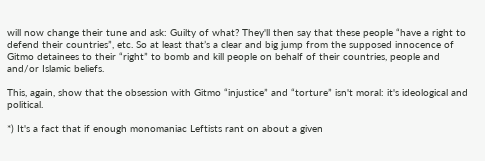will now change their tune and ask: Guilty of what? They'll then say that these people “have a right to defend their countries”, etc. So at least that’s a clear and big jump from the supposed innocence of Gitmo detainees to their “right” to bomb and kill people on behalf of their countries, people and and/or Islamic beliefs.

This, again, show that the obsession with Gitmo “injustice” and “torture” isn't moral: it's ideological and political.

*) It's a fact that if enough monomaniac Leftists rant on about a given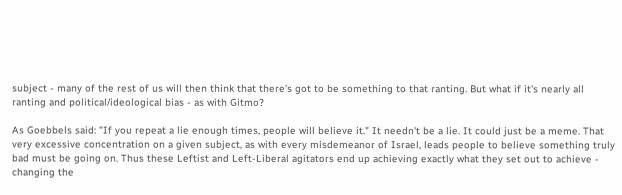subject - many of the rest of us will then think that there's got to be something to that ranting. But what if it's nearly all ranting and political/ideological bias - as with Gitmo?

As Goebbels said: "If you repeat a lie enough times, people will believe it." It needn't be a lie. It could just be a meme. That very excessive concentration on a given subject, as with every misdemeanor of Israel, leads people to believe something truly bad must be going on. Thus these Leftist and Left-Liberal agitators end up achieving exactly what they set out to achieve - changing the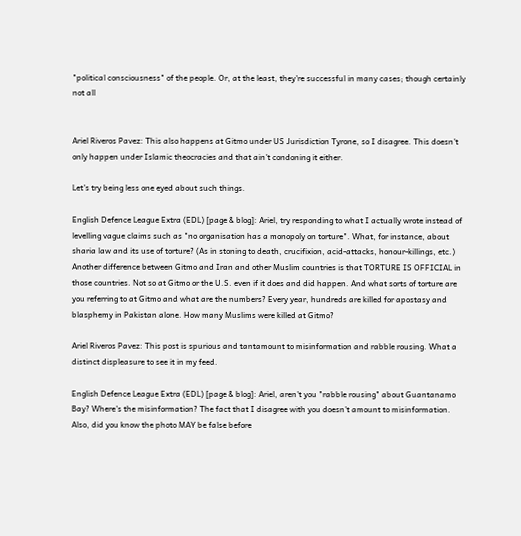"political consciousness" of the people. Or, at the least, they're successful in many cases; though certainly not all


Ariel Riveros Pavez: This also happens at Gitmo under US Jurisdiction Tyrone, so I disagree. This doesn't only happen under Islamic theocracies and that ain't condoning it either.

Let's try being less one eyed about such things.

English Defence League Extra (EDL) [page & blog]: Ariel, try responding to what I actually wrote instead of levelling vague claims such as "no organisation has a monopoly on torture". What, for instance, about sharia law and its use of torture? (As in stoning to death, crucifixion, acid-attacks, honour-killings, etc.) Another difference between Gitmo and Iran and other Muslim countries is that TORTURE IS OFFICIAL in those countries. Not so at Gitmo or the U.S. even if it does and did happen. And what sorts of torture are you referring to at Gitmo and what are the numbers? Every year, hundreds are killed for apostasy and blasphemy in Pakistan alone. How many Muslims were killed at Gitmo?

Ariel Riveros Pavez: This post is spurious and tantamount to misinformation and rabble rousing. What a distinct displeasure to see it in my feed.

English Defence League Extra (EDL) [page & blog]: Ariel, aren't you "rabble rousing" about Guantanamo Bay? Where's the misinformation? The fact that I disagree with you doesn't amount to misinformation. Also, did you know the photo MAY be false before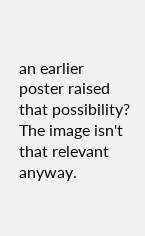an earlier poster raised that possibility? The image isn't that relevant anyway.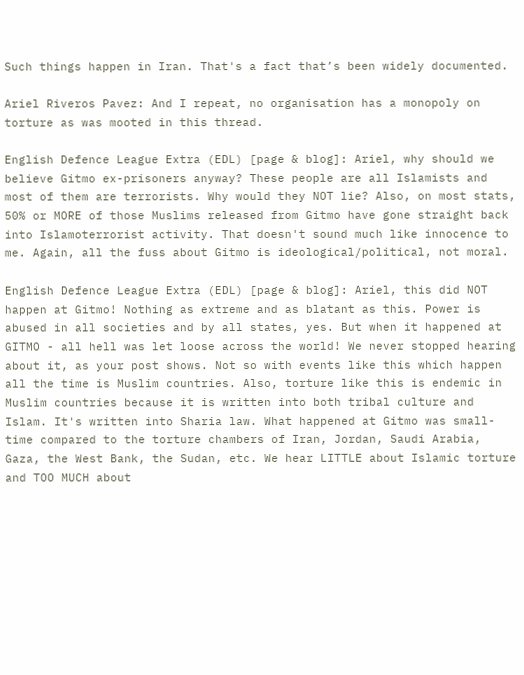Such things happen in Iran. That's a fact that’s been widely documented.

Ariel Riveros Pavez: And I repeat, no organisation has a monopoly on torture as was mooted in this thread.

English Defence League Extra (EDL) [page & blog]: Ariel, why should we believe Gitmo ex-prisoners anyway? These people are all Islamists and most of them are terrorists. Why would they NOT lie? Also, on most stats, 50% or MORE of those Muslims released from Gitmo have gone straight back into Islamoterrorist activity. That doesn't sound much like innocence to me. Again, all the fuss about Gitmo is ideological/political, not moral.

English Defence League Extra (EDL) [page & blog]: Ariel, this did NOT happen at Gitmo! Nothing as extreme and as blatant as this. Power is abused in all societies and by all states, yes. But when it happened at GITMO - all hell was let loose across the world! We never stopped hearing about it, as your post shows. Not so with events like this which happen all the time is Muslim countries. Also, torture like this is endemic in Muslim countries because it is written into both tribal culture and Islam. It's written into Sharia law. What happened at Gitmo was small-time compared to the torture chambers of Iran, Jordan, Saudi Arabia, Gaza, the West Bank, the Sudan, etc. We hear LITTLE about Islamic torture and TOO MUCH about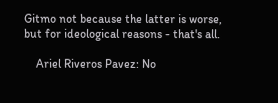Gitmo not because the latter is worse, but for ideological reasons - that's all.

    Ariel Riveros Pavez: No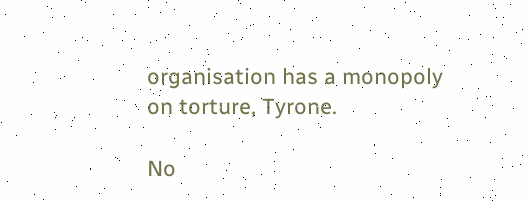organisation has a monopoly on torture, Tyrone.

No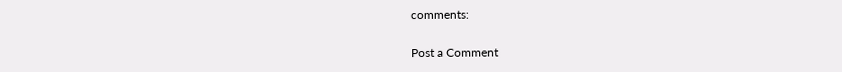comments:

Post a Comment